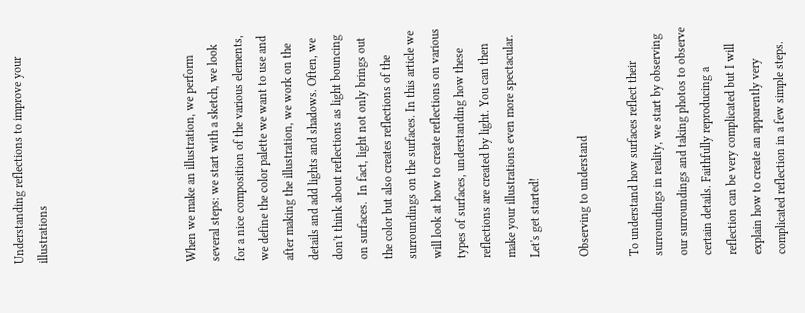Understanding reflections to improve your illustrations





When we make an illustration, we perform several steps: we start with a sketch, we look for a nice composition of the various elements, we define the color palette we want to use and after making the illustration, we work on the details and add lights and shadows. Often, we don't think about reflections as light bouncing on surfaces.  In fact, light not only brings out the color but also creates reflections of the surroundings on the surfaces. In this article we will look at how to create reflections on various types of surfaces, understanding how these reflections are created by light. You can then make your illustrations even more spectacular. Let's get started!

Observing to understand

To understand how surfaces reflect their surroundings in reality, we start by observing our surroundings and taking photos to observe certain details. Faithfully reproducing a reflection can be very complicated but I will explain how to create an apparently very complicated reflection in a few simple steps.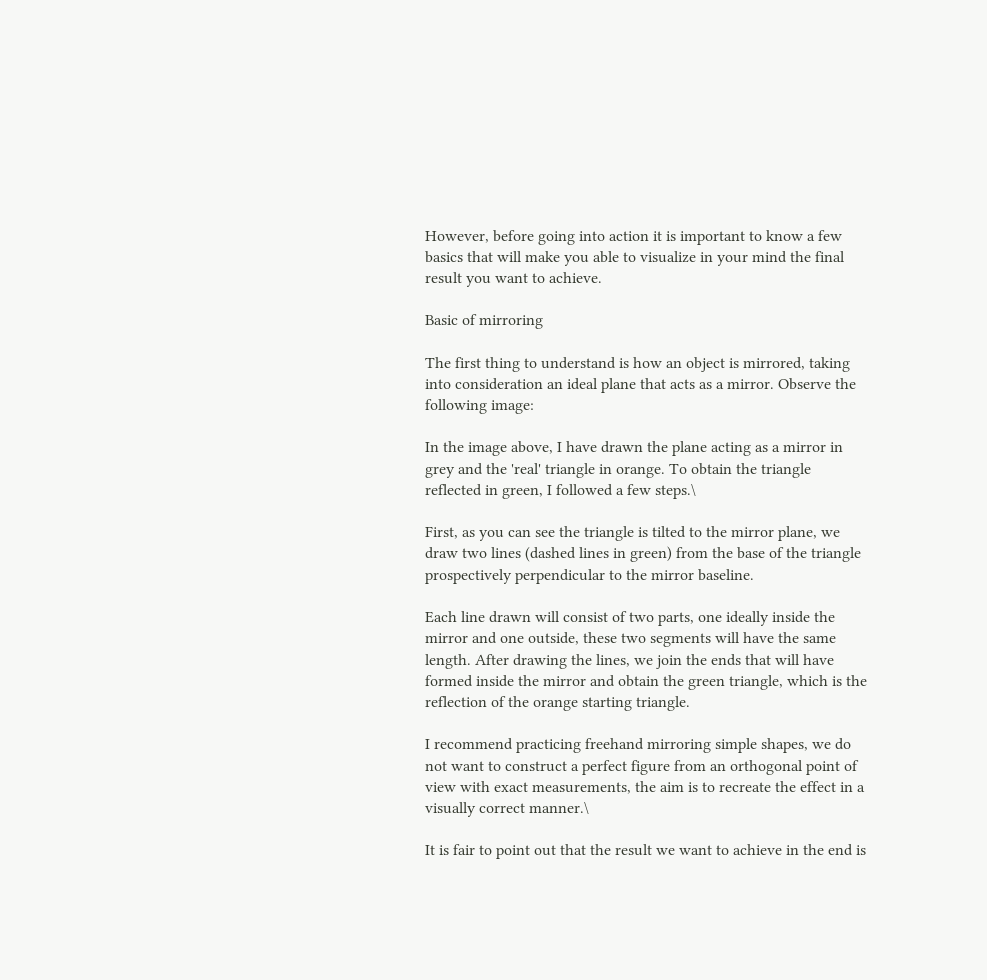However, before going into action it is important to know a few basics that will make you able to visualize in your mind the final result you want to achieve.

Basic of mirroring

The first thing to understand is how an object is mirrored, taking into consideration an ideal plane that acts as a mirror. Observe the following image:

In the image above, I have drawn the plane acting as a mirror in grey and the 'real' triangle in orange. To obtain the triangle reflected in green, I followed a few steps.\

First, as you can see the triangle is tilted to the mirror plane, we draw two lines (dashed lines in green) from the base of the triangle prospectively perpendicular to the mirror baseline.

Each line drawn will consist of two parts, one ideally inside the mirror and one outside, these two segments will have the same length. After drawing the lines, we join the ends that will have formed inside the mirror and obtain the green triangle, which is the reflection of the orange starting triangle.

I recommend practicing freehand mirroring simple shapes, we do not want to construct a perfect figure from an orthogonal point of view with exact measurements, the aim is to recreate the effect in a visually correct manner.\

It is fair to point out that the result we want to achieve in the end is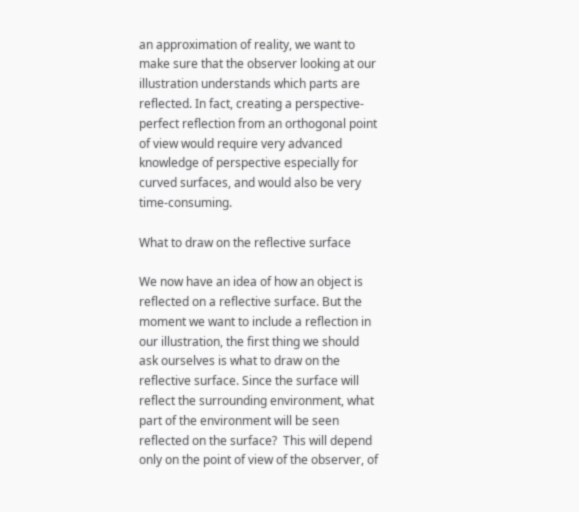an approximation of reality, we want to make sure that the observer looking at our illustration understands which parts are reflected. In fact, creating a perspective-perfect reflection from an orthogonal point of view would require very advanced knowledge of perspective especially for curved surfaces, and would also be very time-consuming.

What to draw on the reflective surface

We now have an idea of how an object is reflected on a reflective surface. But the moment we want to include a reflection in our illustration, the first thing we should ask ourselves is what to draw on the reflective surface. Since the surface will reflect the surrounding environment, what part of the environment will be seen reflected on the surface?  This will depend only on the point of view of the observer, of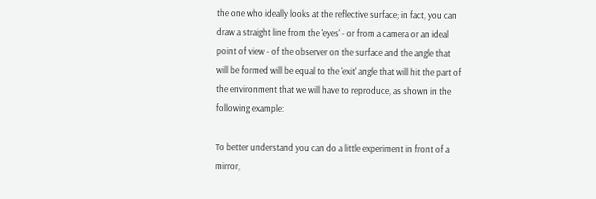the one who ideally looks at the reflective surface; in fact, you can draw a straight line from the 'eyes' - or from a camera or an ideal point of view - of the observer on the surface and the angle that will be formed will be equal to the 'exit' angle that will hit the part of the environment that we will have to reproduce, as shown in the following example:

To better understand you can do a little experiment in front of a mirror,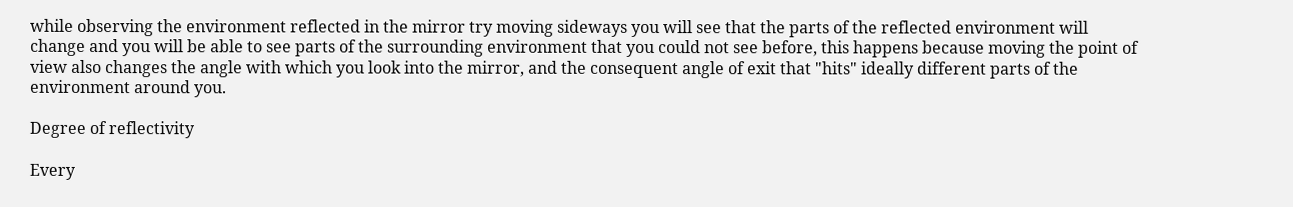while observing the environment reflected in the mirror try moving sideways you will see that the parts of the reflected environment will change and you will be able to see parts of the surrounding environment that you could not see before, this happens because moving the point of view also changes the angle with which you look into the mirror, and the consequent angle of exit that "hits" ideally different parts of the environment around you.

Degree of reflectivity

Every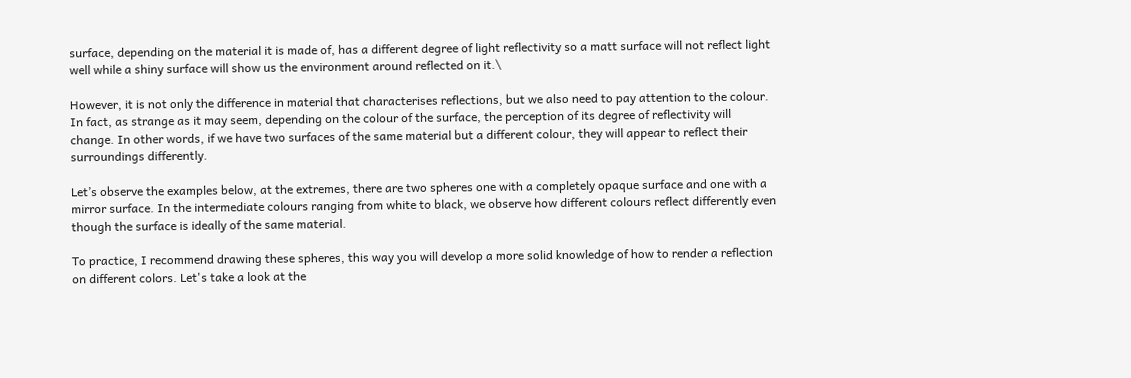surface, depending on the material it is made of, has a different degree of light reflectivity so a matt surface will not reflect light well while a shiny surface will show us the environment around reflected on it.\

However, it is not only the difference in material that characterises reflections, but we also need to pay attention to the colour. In fact, as strange as it may seem, depending on the colour of the surface, the perception of its degree of reflectivity will change. In other words, if we have two surfaces of the same material but a different colour, they will appear to reflect their surroundings differently.

Let’s observe the examples below, at the extremes, there are two spheres one with a completely opaque surface and one with a mirror surface. In the intermediate colours ranging from white to black, we observe how different colours reflect differently even though the surface is ideally of the same material.

To practice, I recommend drawing these spheres, this way you will develop a more solid knowledge of how to render a reflection on different colors. Let's take a look at the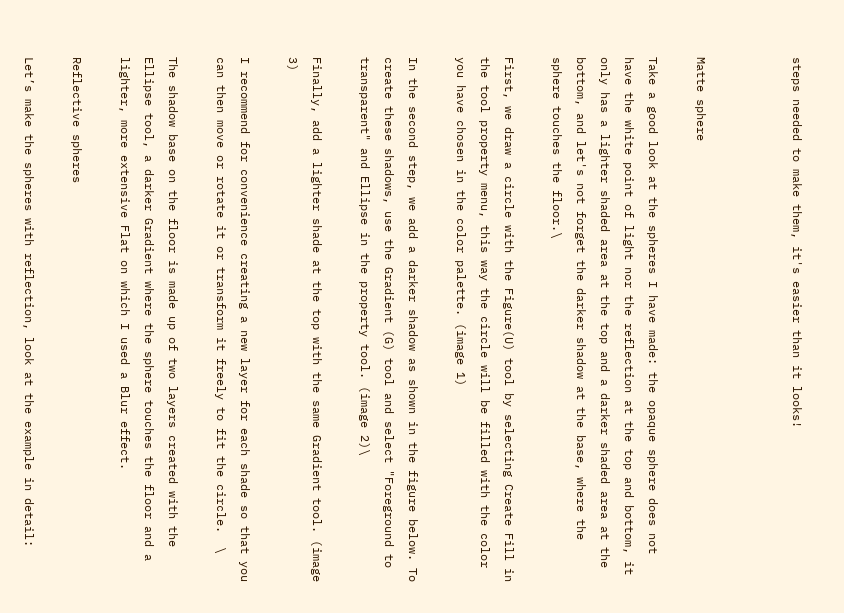steps needed to make them, it's easier than it looks!



Matte sphere

Take a good look at the spheres I have made: the opaque sphere does not have the white point of light nor the reflection at the top and bottom, it only has a lighter shaded area at the top and a darker shaded area at the bottom, and let's not forget the darker shadow at the base, where the sphere touches the floor.\

First, we draw a circle with the Figure(U) tool by selecting Create Fill in the tool property menu, this way the circle will be filled with the color you have chosen in the color palette. (image 1)

In the second step, we add a darker shadow as shown in the figure below. To create these shadows, use the Gradient (G) tool and select "Foreground to transparent" and Ellipse in the property tool. (image 2)\

Finally, add a lighter shade at the top with the same Gradient tool. (image 3)

I recommend for convenience creating a new layer for each shade so that you can then move or rotate it or transform it freely to fit the circle.  \

The shadow base on the floor is made up of two layers created with the Ellipse tool, a darker Gradient where the sphere touches the floor and a lighter, more extensive Flat on which I used a Blur effect.

Reflective spheres

Let’s make the spheres with reflection, look at the example in detail: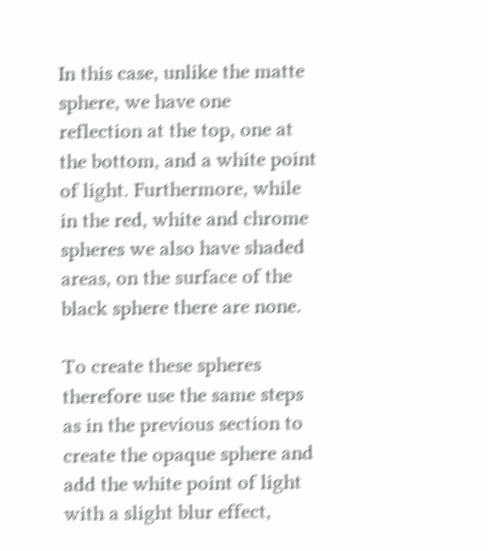In this case, unlike the matte sphere, we have one reflection at the top, one at the bottom, and a white point of light. Furthermore, while in the red, white and chrome spheres we also have shaded areas, on the surface of the black sphere there are none.

To create these spheres therefore use the same steps as in the previous section to create the opaque sphere and add the white point of light with a slight blur effect,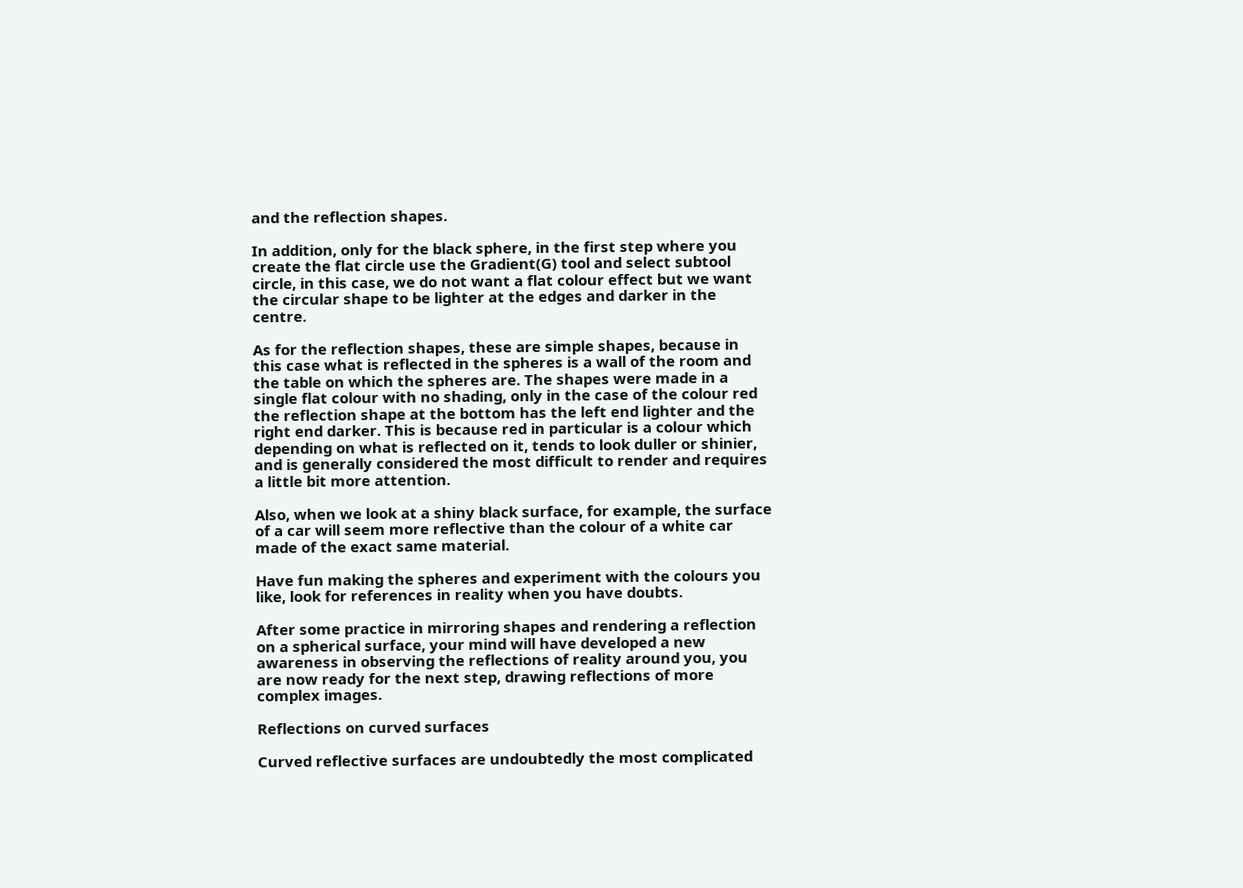and the reflection shapes.

In addition, only for the black sphere, in the first step where you create the flat circle use the Gradient(G) tool and select subtool circle, in this case, we do not want a flat colour effect but we want the circular shape to be lighter at the edges and darker in the centre.

As for the reflection shapes, these are simple shapes, because in this case what is reflected in the spheres is a wall of the room and the table on which the spheres are. The shapes were made in a single flat colour with no shading, only in the case of the colour red the reflection shape at the bottom has the left end lighter and the right end darker. This is because red in particular is a colour which depending on what is reflected on it, tends to look duller or shinier, and is generally considered the most difficult to render and requires a little bit more attention.

Also, when we look at a shiny black surface, for example, the surface of a car will seem more reflective than the colour of a white car made of the exact same material.

Have fun making the spheres and experiment with the colours you like, look for references in reality when you have doubts.

After some practice in mirroring shapes and rendering a reflection on a spherical surface, your mind will have developed a new awareness in observing the reflections of reality around you, you are now ready for the next step, drawing reflections of more complex images.

Reflections on curved surfaces

Curved reflective surfaces are undoubtedly the most complicated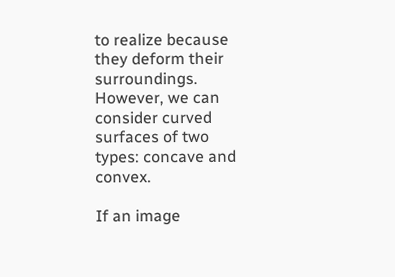to realize because they deform their surroundings. However, we can consider curved surfaces of two types: concave and convex.

If an image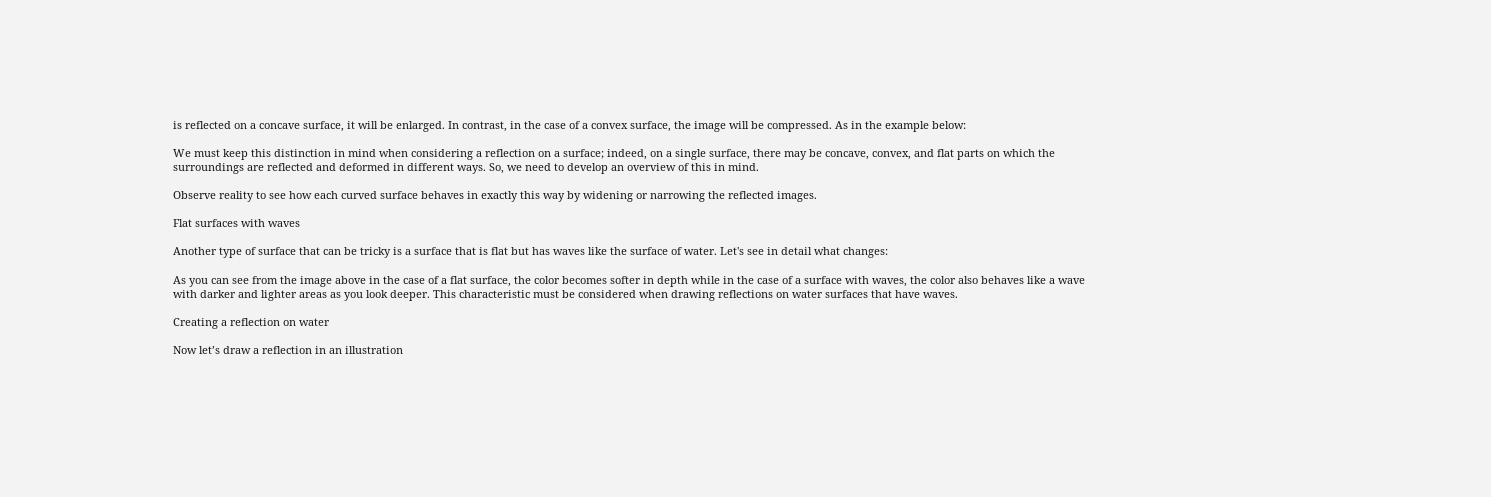is reflected on a concave surface, it will be enlarged. In contrast, in the case of a convex surface, the image will be compressed. As in the example below:

We must keep this distinction in mind when considering a reflection on a surface; indeed, on a single surface, there may be concave, convex, and flat parts on which the surroundings are reflected and deformed in different ways. So, we need to develop an overview of this in mind.

Observe reality to see how each curved surface behaves in exactly this way by widening or narrowing the reflected images.

Flat surfaces with waves

Another type of surface that can be tricky is a surface that is flat but has waves like the surface of water. Let's see in detail what changes:

As you can see from the image above in the case of a flat surface, the color becomes softer in depth while in the case of a surface with waves, the color also behaves like a wave with darker and lighter areas as you look deeper. This characteristic must be considered when drawing reflections on water surfaces that have waves.

Creating a reflection on water

Now let’s draw a reflection in an illustration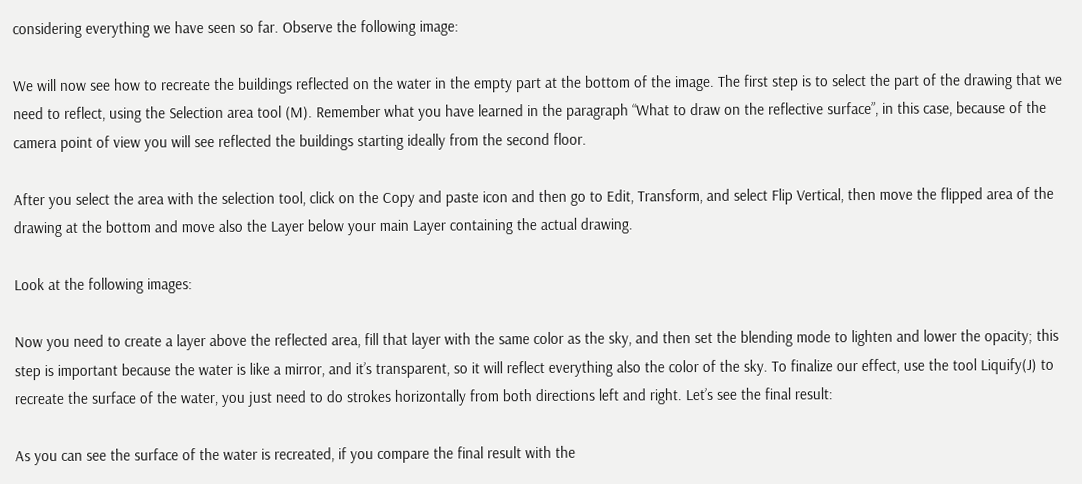considering everything we have seen so far. Observe the following image:

We will now see how to recreate the buildings reflected on the water in the empty part at the bottom of the image. The first step is to select the part of the drawing that we need to reflect, using the Selection area tool (M). Remember what you have learned in the paragraph “What to draw on the reflective surface”, in this case, because of the camera point of view you will see reflected the buildings starting ideally from the second floor.

After you select the area with the selection tool, click on the Copy and paste icon and then go to Edit, Transform, and select Flip Vertical, then move the flipped area of the drawing at the bottom and move also the Layer below your main Layer containing the actual drawing.

Look at the following images:

Now you need to create a layer above the reflected area, fill that layer with the same color as the sky, and then set the blending mode to lighten and lower the opacity; this step is important because the water is like a mirror, and it’s transparent, so it will reflect everything also the color of the sky. To finalize our effect, use the tool Liquify(J) to recreate the surface of the water, you just need to do strokes horizontally from both directions left and right. Let’s see the final result:

As you can see the surface of the water is recreated, if you compare the final result with the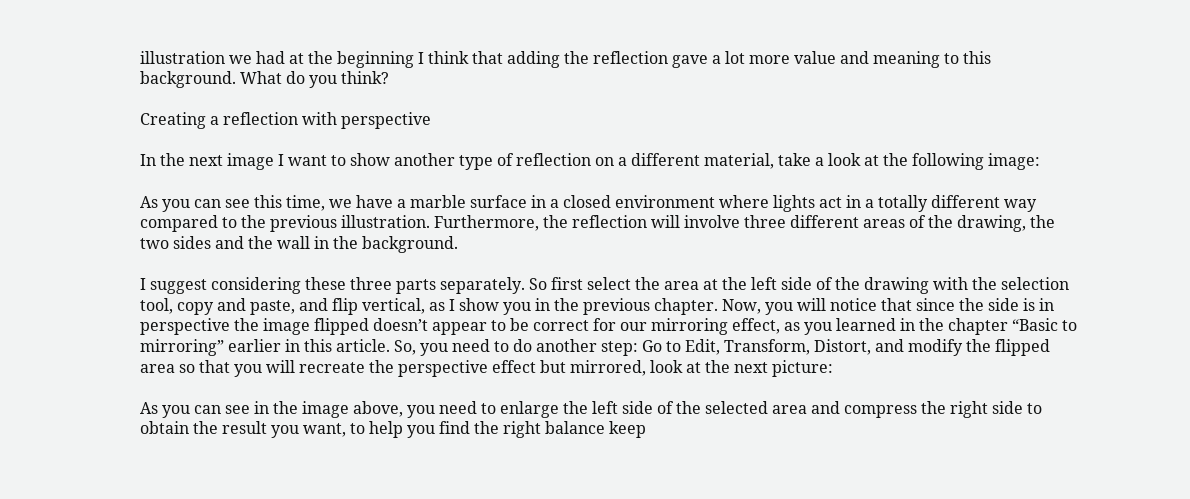illustration we had at the beginning I think that adding the reflection gave a lot more value and meaning to this background. What do you think?

Creating a reflection with perspective

In the next image I want to show another type of reflection on a different material, take a look at the following image:

As you can see this time, we have a marble surface in a closed environment where lights act in a totally different way compared to the previous illustration. Furthermore, the reflection will involve three different areas of the drawing, the two sides and the wall in the background.

I suggest considering these three parts separately. So first select the area at the left side of the drawing with the selection tool, copy and paste, and flip vertical, as I show you in the previous chapter. Now, you will notice that since the side is in perspective the image flipped doesn’t appear to be correct for our mirroring effect, as you learned in the chapter “Basic to mirroring” earlier in this article. So, you need to do another step: Go to Edit, Transform, Distort, and modify the flipped area so that you will recreate the perspective effect but mirrored, look at the next picture:

As you can see in the image above, you need to enlarge the left side of the selected area and compress the right side to obtain the result you want, to help you find the right balance keep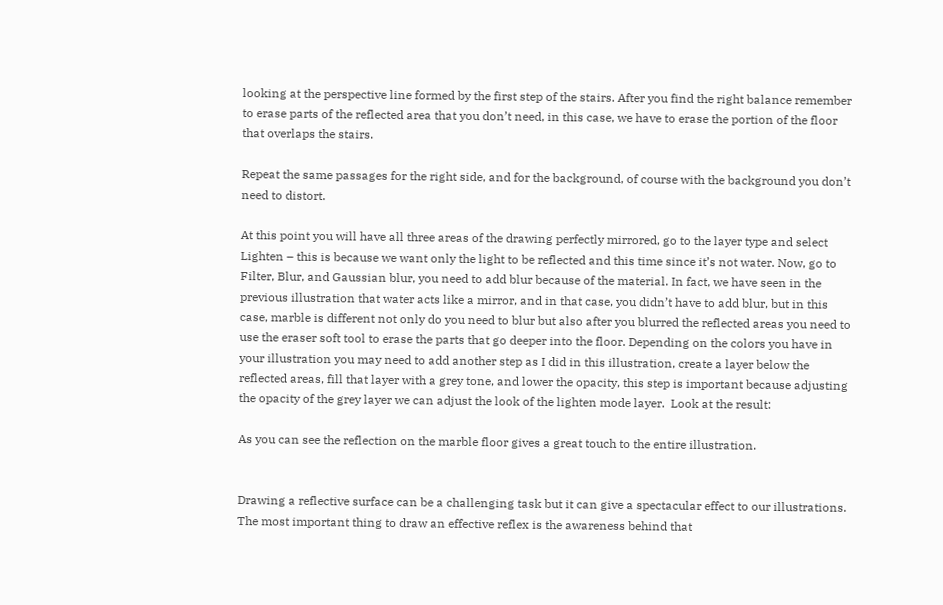looking at the perspective line formed by the first step of the stairs. After you find the right balance remember to erase parts of the reflected area that you don’t need, in this case, we have to erase the portion of the floor that overlaps the stairs.

Repeat the same passages for the right side, and for the background, of course with the background you don’t need to distort.

At this point you will have all three areas of the drawing perfectly mirrored, go to the layer type and select Lighten – this is because we want only the light to be reflected and this time since it’s not water. Now, go to Filter, Blur, and Gaussian blur, you need to add blur because of the material. In fact, we have seen in the previous illustration that water acts like a mirror, and in that case, you didn’t have to add blur, but in this case, marble is different not only do you need to blur but also after you blurred the reflected areas you need to use the eraser soft tool to erase the parts that go deeper into the floor. Depending on the colors you have in your illustration you may need to add another step as I did in this illustration, create a layer below the reflected areas, fill that layer with a grey tone, and lower the opacity, this step is important because adjusting the opacity of the grey layer we can adjust the look of the lighten mode layer.  Look at the result:

As you can see the reflection on the marble floor gives a great touch to the entire illustration.


Drawing a reflective surface can be a challenging task but it can give a spectacular effect to our illustrations. The most important thing to draw an effective reflex is the awareness behind that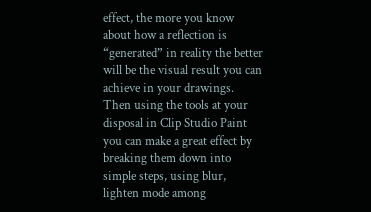effect, the more you know about how a reflection is “generated” in reality the better will be the visual result you can achieve in your drawings. Then using the tools at your disposal in Clip Studio Paint you can make a great effect by breaking them down into simple steps, using blur, lighten mode among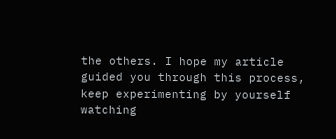the others. I hope my article guided you through this process, keep experimenting by yourself watching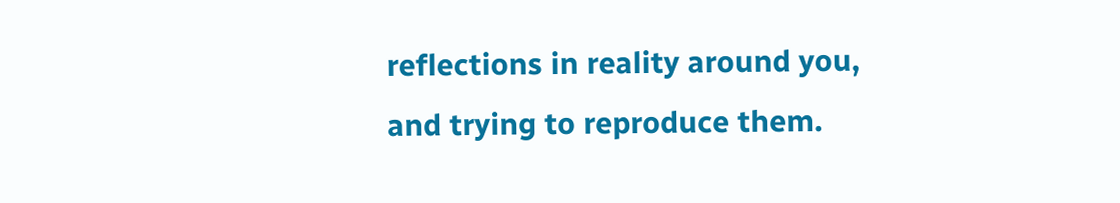reflections in reality around you, and trying to reproduce them.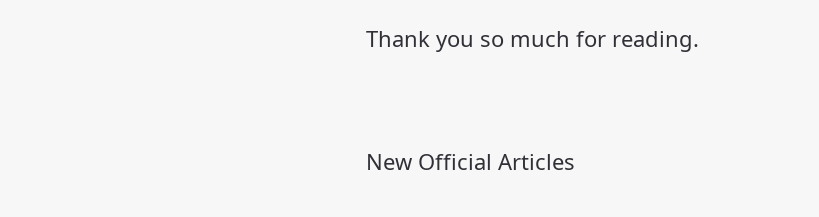Thank you so much for reading.



New Official Articles